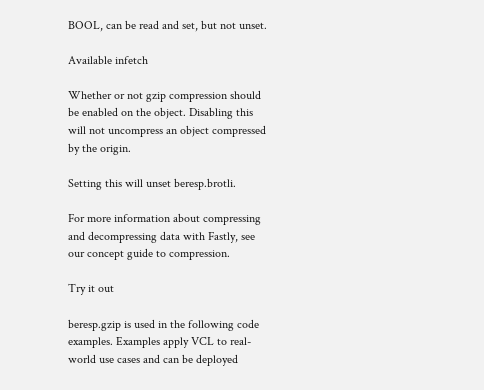BOOL, can be read and set, but not unset.

Available infetch

Whether or not gzip compression should be enabled on the object. Disabling this will not uncompress an object compressed by the origin.

Setting this will unset beresp.brotli.

For more information about compressing and decompressing data with Fastly, see our concept guide to compression.

Try it out

beresp.gzip is used in the following code examples. Examples apply VCL to real-world use cases and can be deployed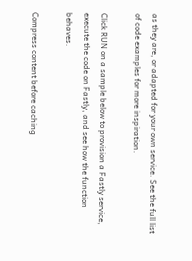as they are, or adapted for your own service. See the full list of code examples for more inspiration.

Click RUN on a sample below to provision a Fastly service, execute the code on Fastly, and see how the function behaves.

Compress content before caching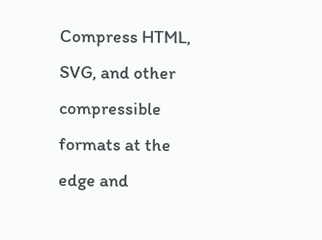Compress HTML, SVG, and other compressible formats at the edge and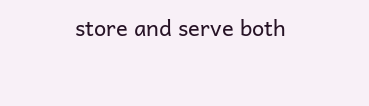store and serve both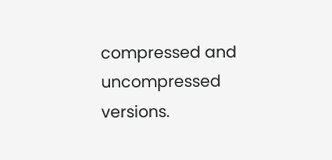compressed and uncompressed versions.